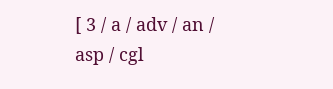[ 3 / a / adv / an / asp / cgl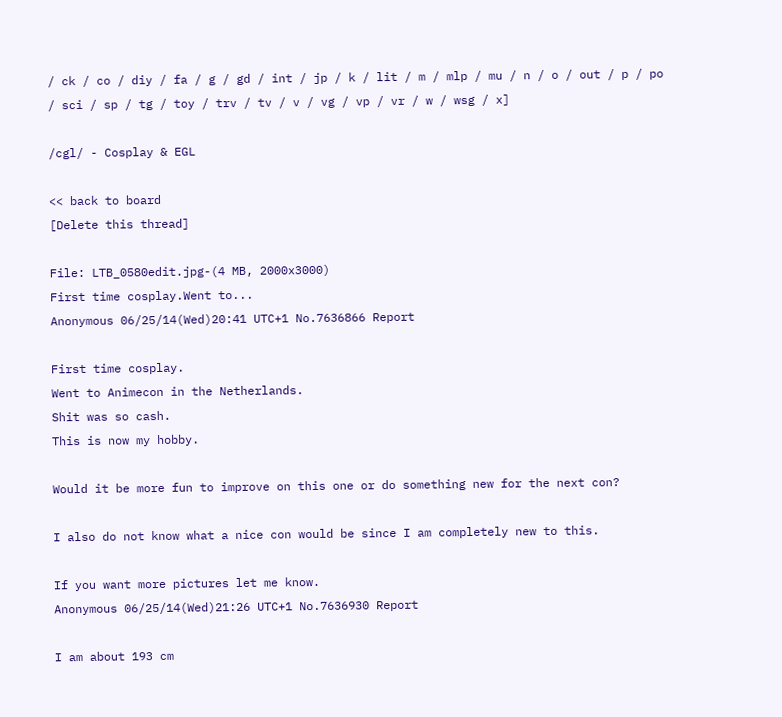/ ck / co / diy / fa / g / gd / int / jp / k / lit / m / mlp / mu / n / o / out / p / po / sci / sp / tg / toy / trv / tv / v / vg / vp / vr / w / wsg / x]

/cgl/ - Cosplay & EGL

<< back to board
[Delete this thread]

File: LTB_0580edit.jpg-(4 MB, 2000x3000)
First time cosplay.Went to...
Anonymous 06/25/14(Wed)20:41 UTC+1 No.7636866 Report

First time cosplay.
Went to Animecon in the Netherlands.
Shit was so cash.
This is now my hobby.

Would it be more fun to improve on this one or do something new for the next con?

I also do not know what a nice con would be since I am completely new to this.

If you want more pictures let me know.
Anonymous 06/25/14(Wed)21:26 UTC+1 No.7636930 Report

I am about 193 cm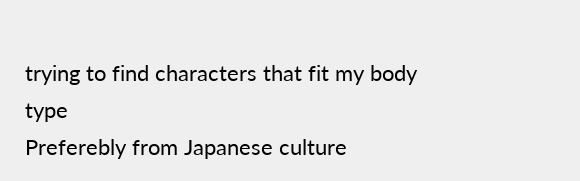trying to find characters that fit my body type
Preferebly from Japanese culture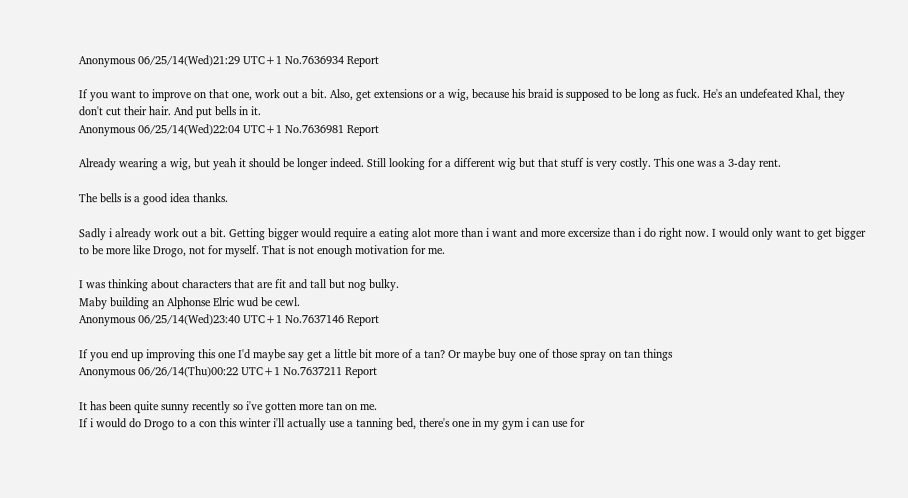Anonymous 06/25/14(Wed)21:29 UTC+1 No.7636934 Report

If you want to improve on that one, work out a bit. Also, get extensions or a wig, because his braid is supposed to be long as fuck. He's an undefeated Khal, they don't cut their hair. And put bells in it.
Anonymous 06/25/14(Wed)22:04 UTC+1 No.7636981 Report

Already wearing a wig, but yeah it should be longer indeed. Still looking for a different wig but that stuff is very costly. This one was a 3-day rent.

The bells is a good idea thanks.

Sadly i already work out a bit. Getting bigger would require a eating alot more than i want and more excersize than i do right now. I would only want to get bigger to be more like Drogo, not for myself. That is not enough motivation for me.

I was thinking about characters that are fit and tall but nog bulky.
Maby building an Alphonse Elric wud be cewl.
Anonymous 06/25/14(Wed)23:40 UTC+1 No.7637146 Report

If you end up improving this one I'd maybe say get a little bit more of a tan? Or maybe buy one of those spray on tan things
Anonymous 06/26/14(Thu)00:22 UTC+1 No.7637211 Report

It has been quite sunny recently so i've gotten more tan on me.
If i would do Drogo to a con this winter i'll actually use a tanning bed, there's one in my gym i can use for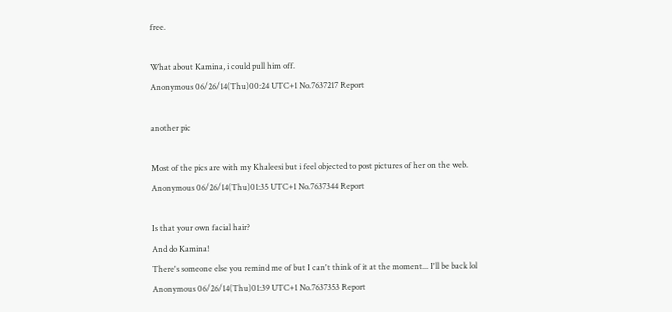free.

What about Kamina, i could pull him off.
Anonymous 06/26/14(Thu)00:24 UTC+1 No.7637217 Report

another pic

Most of the pics are with my Khaleesi but i feel objected to post pictures of her on the web.
Anonymous 06/26/14(Thu)01:35 UTC+1 No.7637344 Report

Is that your own facial hair?
And do Kamina!
There's someone else you remind me of but I can't think of it at the moment... I'll be back lol
Anonymous 06/26/14(Thu)01:39 UTC+1 No.7637353 Report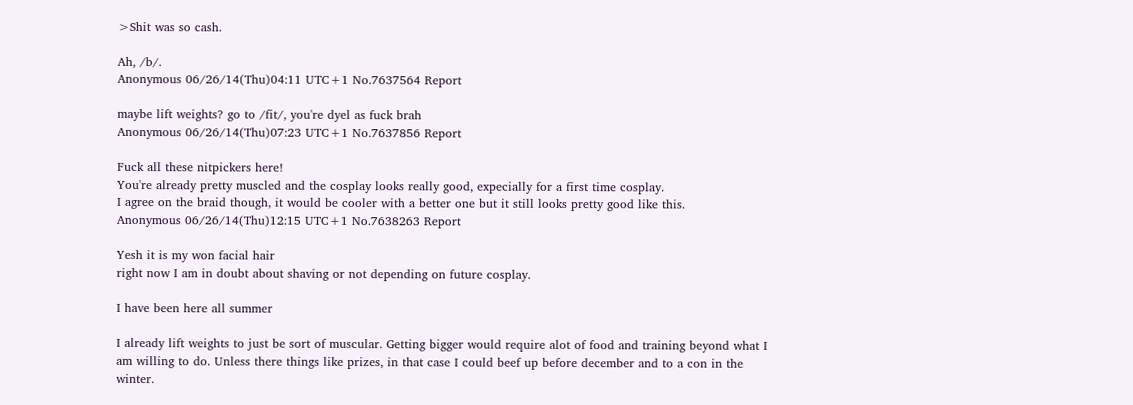>Shit was so cash.

Ah, /b/.
Anonymous 06/26/14(Thu)04:11 UTC+1 No.7637564 Report

maybe lift weights? go to /fit/, you're dyel as fuck brah
Anonymous 06/26/14(Thu)07:23 UTC+1 No.7637856 Report

Fuck all these nitpickers here!
You're already pretty muscled and the cosplay looks really good, expecially for a first time cosplay.
I agree on the braid though, it would be cooler with a better one but it still looks pretty good like this.
Anonymous 06/26/14(Thu)12:15 UTC+1 No.7638263 Report

Yesh it is my won facial hair
right now I am in doubt about shaving or not depending on future cosplay.

I have been here all summer

I already lift weights to just be sort of muscular. Getting bigger would require alot of food and training beyond what I am willing to do. Unless there things like prizes, in that case I could beef up before december and to a con in the winter.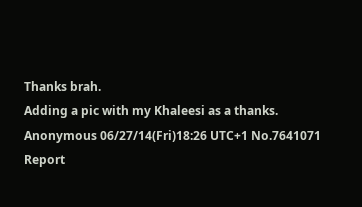Thanks brah.
Adding a pic with my Khaleesi as a thanks.
Anonymous 06/27/14(Fri)18:26 UTC+1 No.7641071 Report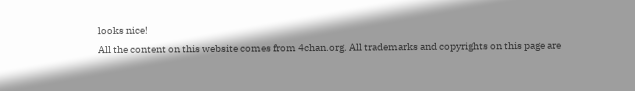looks nice!
All the content on this website comes from 4chan.org. All trademarks and copyrights on this page are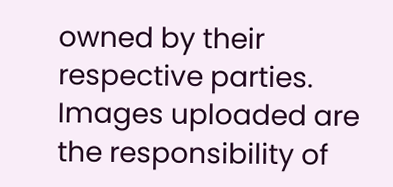owned by their respective parties. Images uploaded are the responsibility of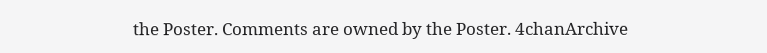the Poster. Comments are owned by the Poster. 4chanArchive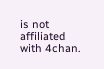is not affiliated with 4chan.